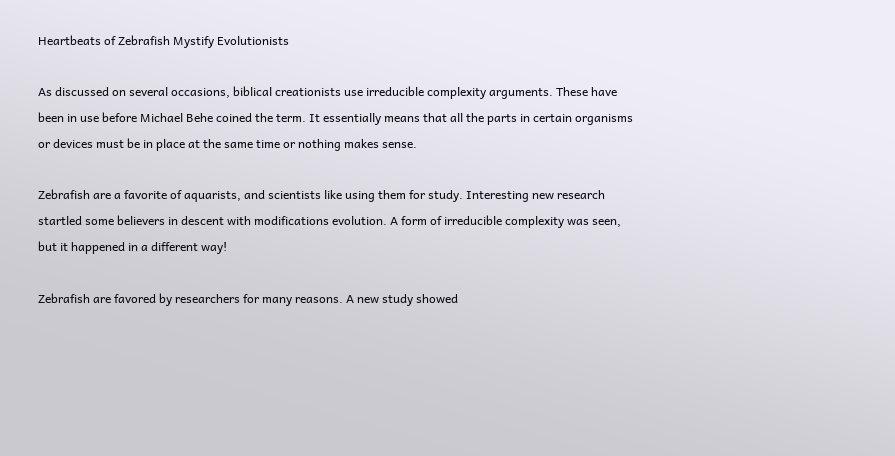Heartbeats of Zebrafish Mystify Evolutionists

As discussed on several occasions, biblical creationists use irreducible complexity arguments. These have been in use before Michael Behe coined the term. It essentially means that all the parts in certain organisms or devices must be in place at the same time or nothing makes sense.

Zebrafish are a favorite of aquarists, and scientists like using them for study. Interesting new research startled some believers in descent with modifications evolution. A form of irreducible complexity was seen, but it happened in a different way!

Zebrafish are favored by researchers for many reasons. A new study showed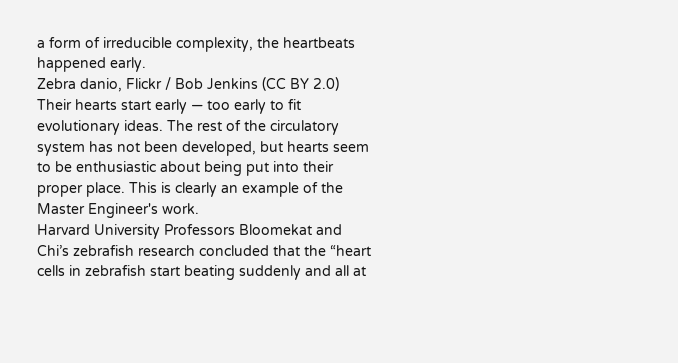a form of irreducible complexity, the heartbeats happened early.
Zebra danio, Flickr / Bob Jenkins (CC BY 2.0)
Their hearts start early — too early to fit evolutionary ideas. The rest of the circulatory system has not been developed, but hearts seem to be enthusiastic about being put into their proper place. This is clearly an example of the Master Engineer's work.
Harvard University Professors Bloomekat and Chi’s zebrafish research concluded that the “heart cells in zebrafish start beating suddenly and all at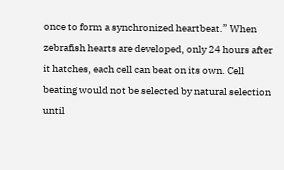once to form a synchronized heartbeat.” When zebrafish hearts are developed, only 24 hours after it hatches, each cell can beat on its own. Cell beating would not be selected by natural selection until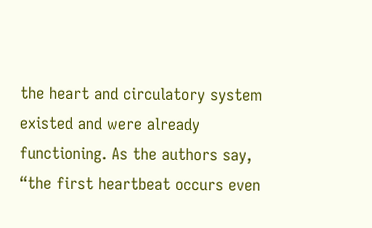the heart and circulatory system existed and were already functioning. As the authors say, “the first heartbeat occurs even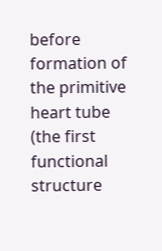before formation of the primitive heart tube (the first functional structure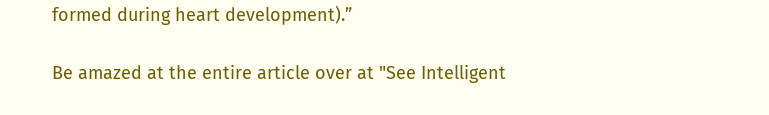formed during heart development).”

Be amazed at the entire article over at "See Intelligent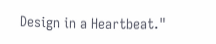Design in a Heartbeat."